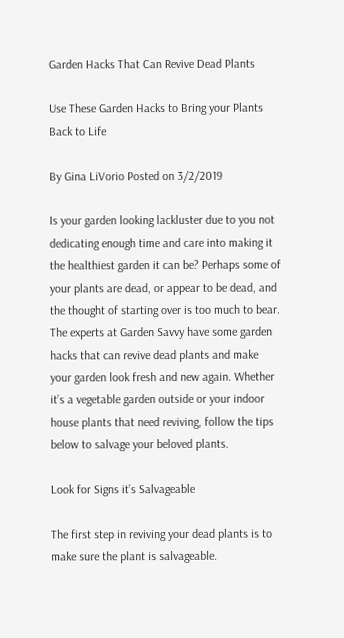Garden Hacks That Can Revive Dead Plants

Use These Garden Hacks to Bring your Plants Back to Life

By Gina LiVorio Posted on 3/2/2019

Is your garden looking lackluster due to you not dedicating enough time and care into making it the healthiest garden it can be? Perhaps some of your plants are dead, or appear to be dead, and the thought of starting over is too much to bear. The experts at Garden Savvy have some garden hacks that can revive dead plants and make your garden look fresh and new again. Whether it’s a vegetable garden outside or your indoor house plants that need reviving, follow the tips below to salvage your beloved plants.

Look for Signs it’s Salvageable

The first step in reviving your dead plants is to make sure the plant is salvageable.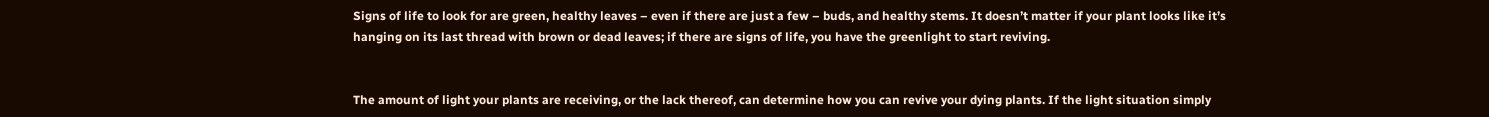Signs of life to look for are green, healthy leaves – even if there are just a few – buds, and healthy stems. It doesn’t matter if your plant looks like it’s hanging on its last thread with brown or dead leaves; if there are signs of life, you have the greenlight to start reviving.


The amount of light your plants are receiving, or the lack thereof, can determine how you can revive your dying plants. If the light situation simply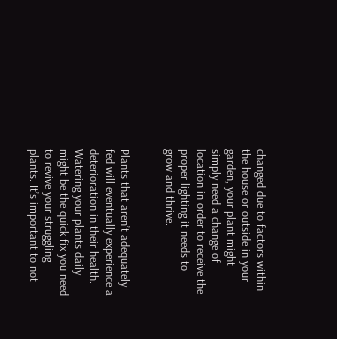changed due to factors within the house or outside in your garden, your plant might simply need a change of location in order to receive the proper lighting it needs to grow and thrive.


Plants that aren’t adequately fed will eventually experience a deterioration in their health. Watering your plants daily might be the quick fix you need to revive your struggling plants. It’s important to not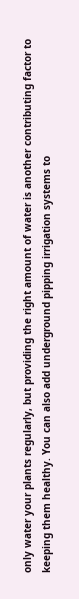only water your plants regularly, but providing the right amount of water is another contributing factor to keeping them healthy. You can also add underground pipping irrigation systems to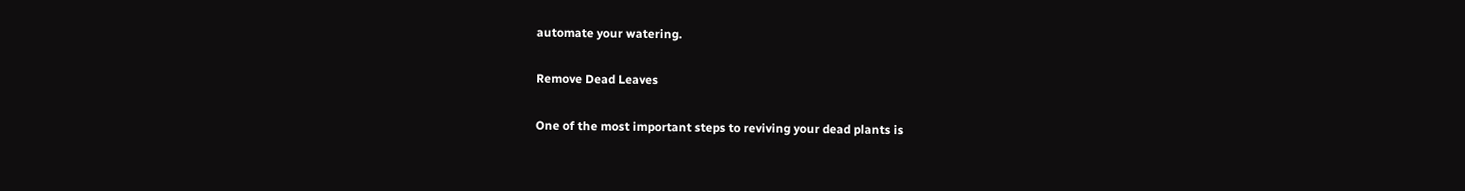automate your watering.

Remove Dead Leaves

One of the most important steps to reviving your dead plants is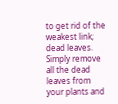to get rid of the weakest link; dead leaves. Simply remove all the dead leaves from your plants and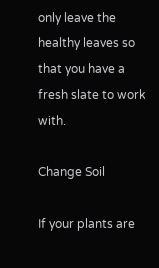only leave the healthy leaves so that you have a fresh slate to work with.

Change Soil

If your plants are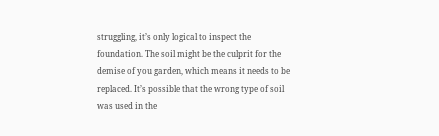struggling, it’s only logical to inspect the foundation. The soil might be the culprit for the demise of you garden, which means it needs to be replaced. It’s possible that the wrong type of soil was used in the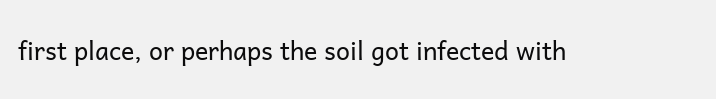first place, or perhaps the soil got infected with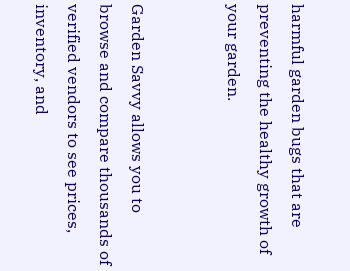harmful garden bugs that are preventing the healthy growth of your garden.


Garden Savvy allows you to browse and compare thousands of verified vendors to see prices, inventory, and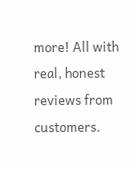more! All with real, honest reviews from customers.